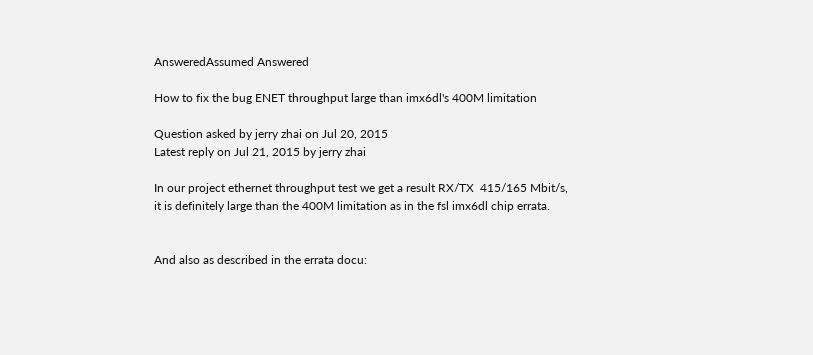AnsweredAssumed Answered

How to fix the bug ENET throughput large than imx6dl's 400M limitation

Question asked by jerry zhai on Jul 20, 2015
Latest reply on Jul 21, 2015 by jerry zhai

In our project ethernet throughput test we get a result RX/TX  415/165 Mbit/s, it is definitely large than the 400M limitation as in the fsl imx6dl chip errata.


And also as described in the errata docu: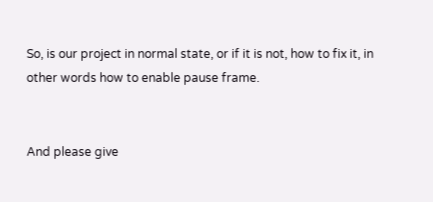So, is our project in normal state, or if it is not, how to fix it, in other words how to enable pause frame.


And please give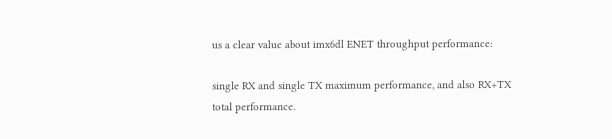us a clear value about imx6dl ENET throughput performance:

single RX and single TX maximum performance, and also RX+TX total performance.